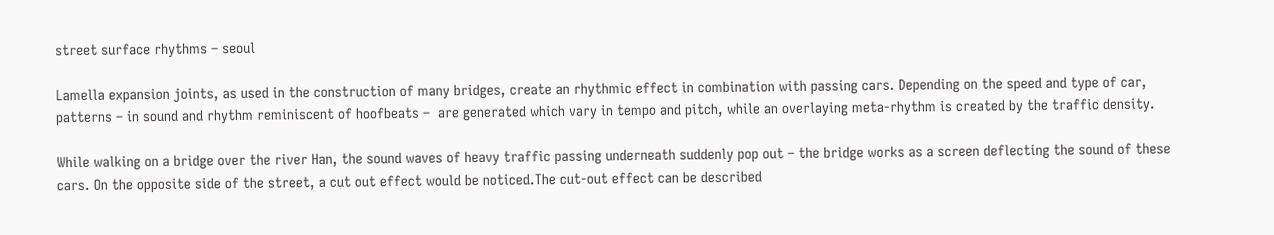street surface rhythms – seoul

Lamella expansion joints, as used in the construction of many bridges, create an rhythmic effect in combination with passing cars. Depending on the speed and type of car, patterns – in sound and rhythm reminiscent of hoofbeats –  are generated which vary in tempo and pitch, while an overlaying meta-rhythm is created by the traffic density.

While walking on a bridge over the river Han, the sound waves of heavy traffic passing underneath suddenly pop out – the bridge works as a screen deflecting the sound of these cars. On the opposite side of the street, a cut out effect would be noticed.The cut-out effect can be described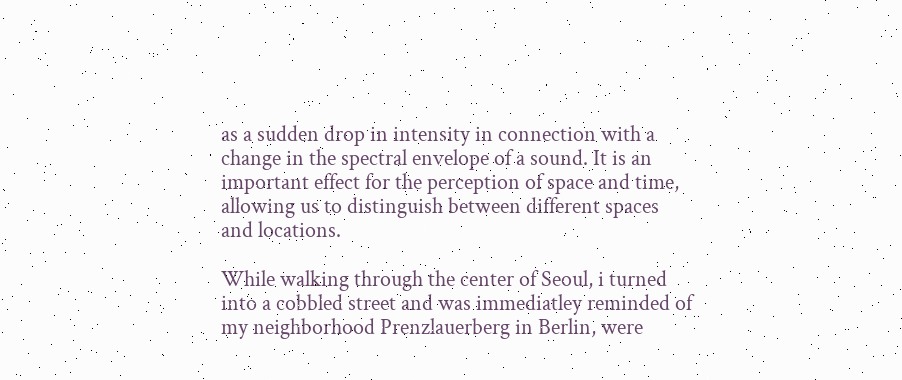as a sudden drop in intensity in connection with a change in the spectral envelope of a sound. It is an important effect for the perception of space and time, allowing us to distinguish between different spaces and locations.

While walking through the center of Seoul, i turned into a cobbled street and was immediatley reminded of my neighborhood Prenzlauerberg in Berlin, were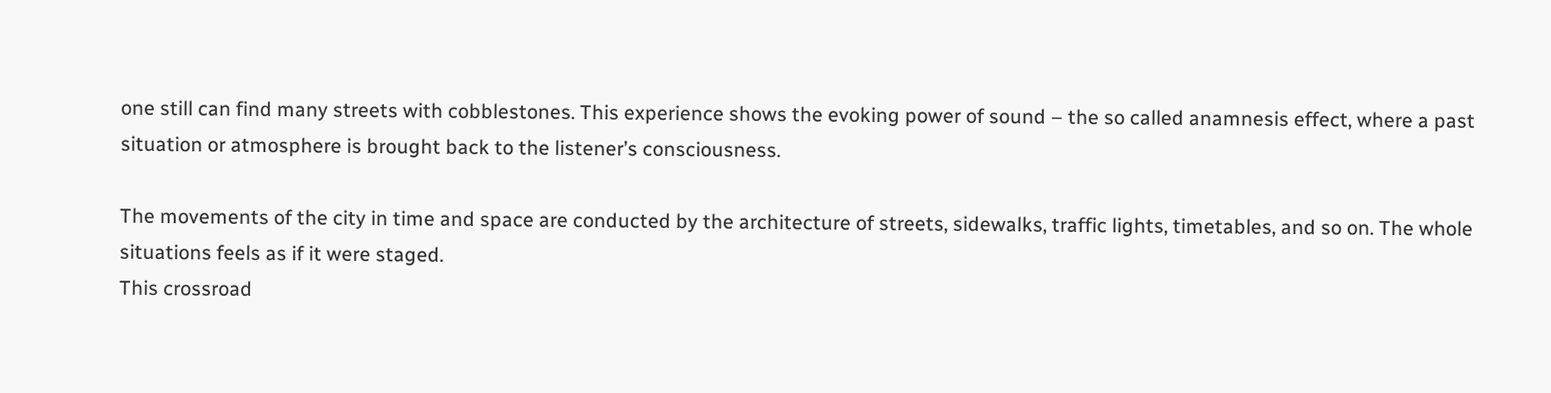one still can find many streets with cobblestones. This experience shows the evoking power of sound – the so called anamnesis effect, where a past situation or atmosphere is brought back to the listener’s consciousness.

The movements of the city in time and space are conducted by the architecture of streets, sidewalks, traffic lights, timetables, and so on. The whole situations feels as if it were staged.
This crossroad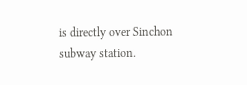is directly over Sinchon subway station.